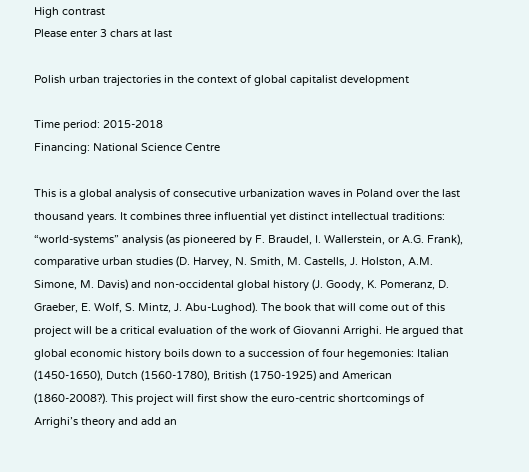High contrast
Please enter 3 chars at last

Polish urban trajectories in the context of global capitalist development

Time period: 2015-2018
Financing: National Science Centre

This is a global analysis of consecutive urbanization waves in Poland over the last thousand years. It combines three influential yet distinct intellectual traditions: “world-systems” analysis (as pioneered by F. Braudel, I. Wallerstein, or A.G. Frank), comparative urban studies (D. Harvey, N. Smith, M. Castells, J. Holston, A.M. Simone, M. Davis) and non-occidental global history (J. Goody, K. Pomeranz, D. Graeber, E. Wolf, S. Mintz, J. Abu-Lughod). The book that will come out of this project will be a critical evaluation of the work of Giovanni Arrighi. He argued that global economic history boils down to a succession of four hegemonies: Italian (1450-1650), Dutch (1560-1780), British (1750-1925) and American (1860-2008?). This project will first show the euro-centric shortcomings of Arrighi’s theory and add an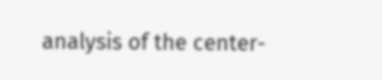analysis of the center-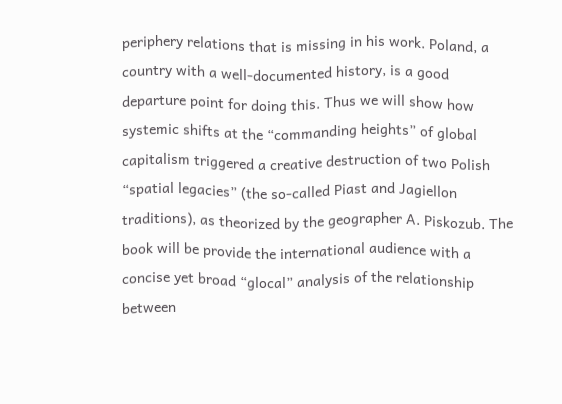periphery relations that is missing in his work. Poland, a country with a well-documented history, is a good departure point for doing this. Thus we will show how systemic shifts at the “commanding heights” of global capitalism triggered a creative destruction of two Polish “spatial legacies” (the so-called Piast and Jagiellon traditions), as theorized by the geographer A. Piskozub. The book will be provide the international audience with a concise yet broad “glocal” analysis of the relationship between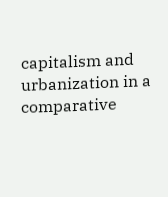capitalism and urbanization in a comparative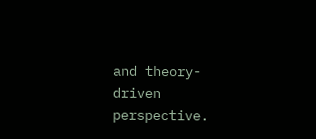and theory-driven perspective.